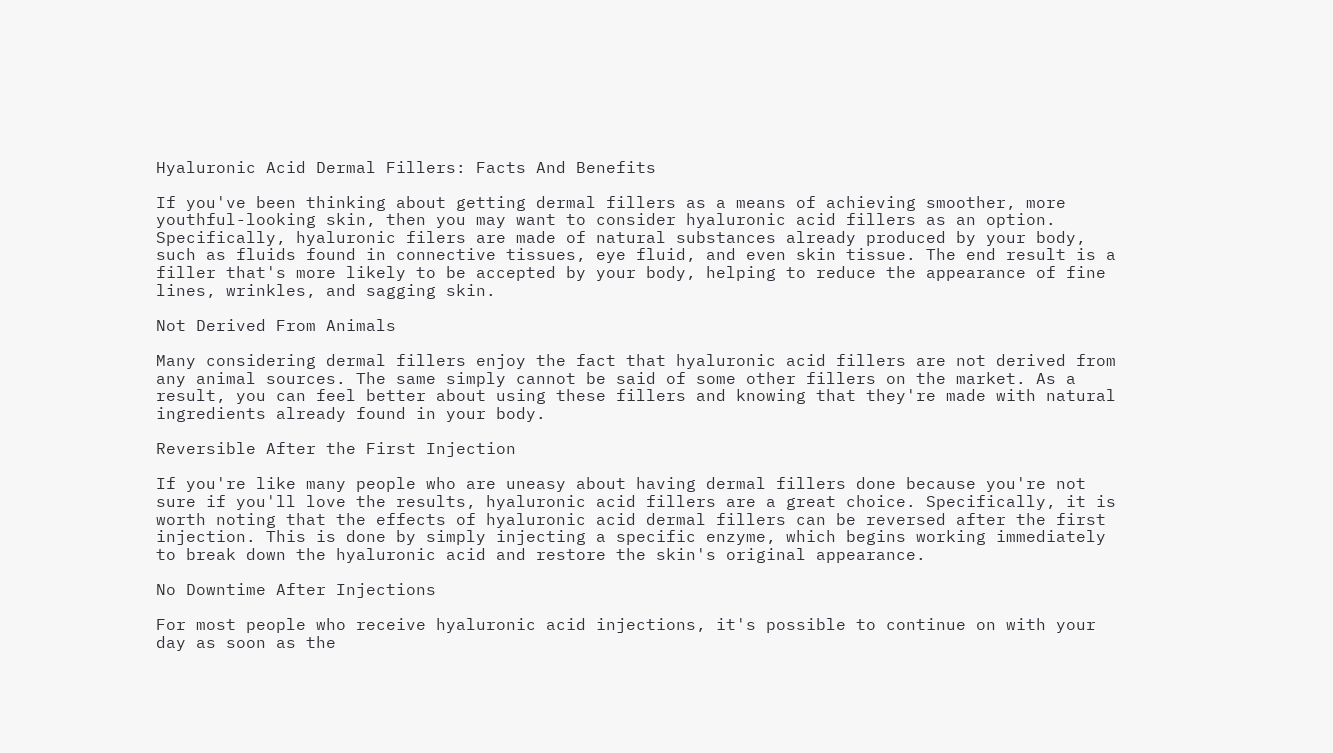Hyaluronic Acid Dermal Fillers: Facts And Benefits

If you've been thinking about getting dermal fillers as a means of achieving smoother, more youthful-looking skin, then you may want to consider hyaluronic acid fillers as an option. Specifically, hyaluronic filers are made of natural substances already produced by your body, such as fluids found in connective tissues, eye fluid, and even skin tissue. The end result is a filler that's more likely to be accepted by your body, helping to reduce the appearance of fine lines, wrinkles, and sagging skin.

Not Derived From Animals

Many considering dermal fillers enjoy the fact that hyaluronic acid fillers are not derived from any animal sources. The same simply cannot be said of some other fillers on the market. As a result, you can feel better about using these fillers and knowing that they're made with natural ingredients already found in your body.

Reversible After the First Injection

If you're like many people who are uneasy about having dermal fillers done because you're not sure if you'll love the results, hyaluronic acid fillers are a great choice. Specifically, it is worth noting that the effects of hyaluronic acid dermal fillers can be reversed after the first injection. This is done by simply injecting a specific enzyme, which begins working immediately to break down the hyaluronic acid and restore the skin's original appearance.

No Downtime After Injections

For most people who receive hyaluronic acid injections, it's possible to continue on with your day as soon as the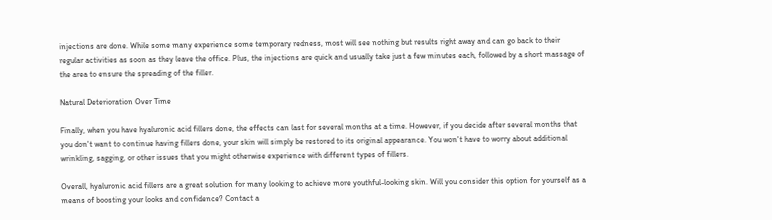injections are done. While some many experience some temporary redness, most will see nothing but results right away and can go back to their regular activities as soon as they leave the office. Plus, the injections are quick and usually take just a few minutes each, followed by a short massage of the area to ensure the spreading of the filler.

Natural Deterioration Over Time

Finally, when you have hyaluronic acid fillers done, the effects can last for several months at a time. However, if you decide after several months that you don't want to continue having fillers done, your skin will simply be restored to its original appearance. You won't have to worry about additional wrinkling, sagging, or other issues that you might otherwise experience with different types of fillers.

Overall, hyaluronic acid fillers are a great solution for many looking to achieve more youthful-looking skin. Will you consider this option for yourself as a means of boosting your looks and confidence? Contact a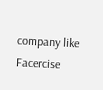company like Facercise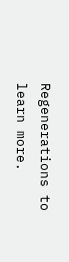Regenerations to learn more.